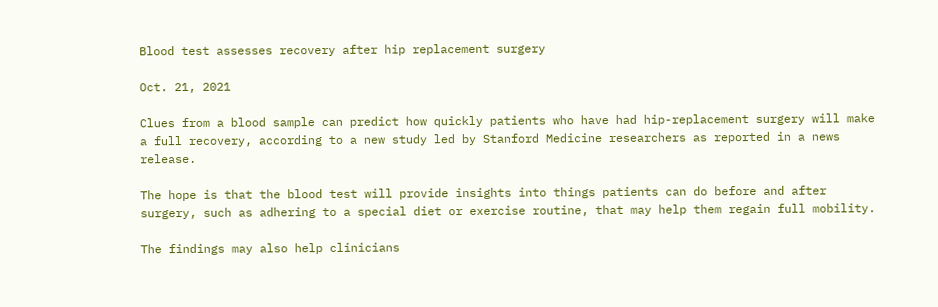Blood test assesses recovery after hip replacement surgery

Oct. 21, 2021

Clues from a blood sample can predict how quickly patients who have had hip-replacement surgery will make a full recovery, according to a new study led by Stanford Medicine researchers as reported in a news release.

The hope is that the blood test will provide insights into things patients can do before and after surgery, such as adhering to a special diet or exercise routine, that may help them regain full mobility.

The findings may also help clinicians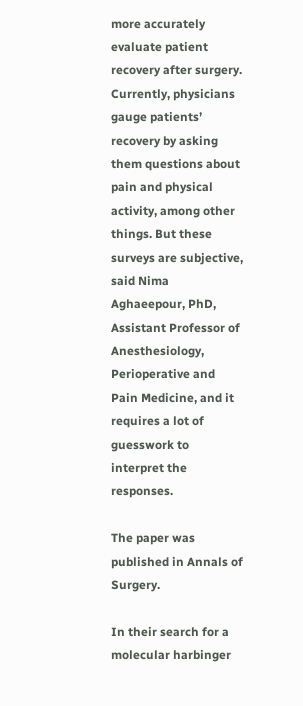more accurately evaluate patient recovery after surgery. Currently, physicians gauge patients’ recovery by asking them questions about pain and physical activity, among other things. But these surveys are subjective, said Nima Aghaeepour, PhD, Assistant Professor of Anesthesiology, Perioperative and Pain Medicine, and it requires a lot of guesswork to interpret the responses.

The paper was published in Annals of Surgery.

In their search for a molecular harbinger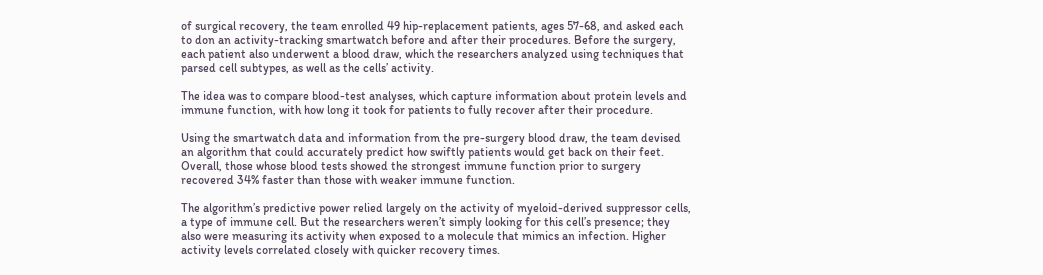of surgical recovery, the team enrolled 49 hip-replacement patients, ages 57-68, and asked each to don an activity-tracking smartwatch before and after their procedures. Before the surgery, each patient also underwent a blood draw, which the researchers analyzed using techniques that parsed cell subtypes, as well as the cells’ activity.

The idea was to compare blood-test analyses, which capture information about protein levels and immune function, with how long it took for patients to fully recover after their procedure.

Using the smartwatch data and information from the pre-surgery blood draw, the team devised an algorithm that could accurately predict how swiftly patients would get back on their feet. Overall, those whose blood tests showed the strongest immune function prior to surgery recovered 34% faster than those with weaker immune function.

The algorithm’s predictive power relied largely on the activity of myeloid-derived suppressor cells, a type of immune cell. But the researchers weren’t simply looking for this cell’s presence; they also were measuring its activity when exposed to a molecule that mimics an infection. Higher activity levels correlated closely with quicker recovery times.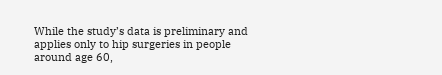While the study’s data is preliminary and applies only to hip surgeries in people around age 60,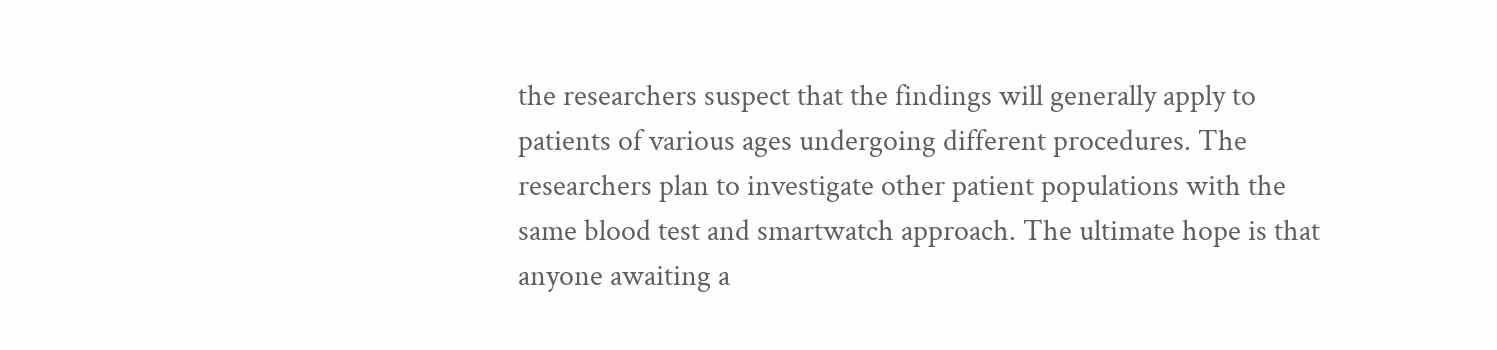the researchers suspect that the findings will generally apply to patients of various ages undergoing different procedures. The researchers plan to investigate other patient populations with the same blood test and smartwatch approach. The ultimate hope is that anyone awaiting a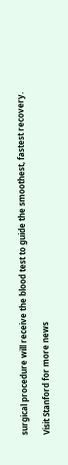surgical procedure will receive the blood test to guide the smoothest, fastest recovery.

Visit Stanford for more news